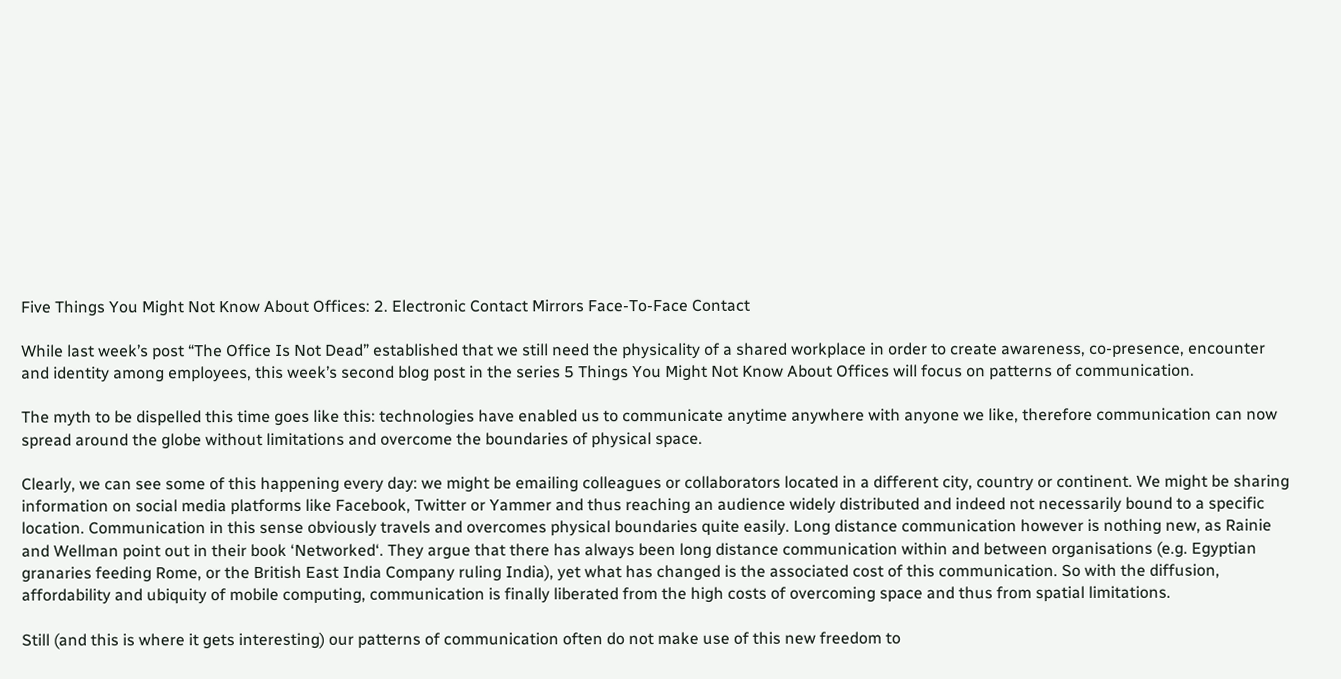Five Things You Might Not Know About Offices: 2. Electronic Contact Mirrors Face-To-Face Contact

While last week’s post “The Office Is Not Dead” established that we still need the physicality of a shared workplace in order to create awareness, co-presence, encounter and identity among employees, this week’s second blog post in the series 5 Things You Might Not Know About Offices will focus on patterns of communication.

The myth to be dispelled this time goes like this: technologies have enabled us to communicate anytime anywhere with anyone we like, therefore communication can now spread around the globe without limitations and overcome the boundaries of physical space.

Clearly, we can see some of this happening every day: we might be emailing colleagues or collaborators located in a different city, country or continent. We might be sharing information on social media platforms like Facebook, Twitter or Yammer and thus reaching an audience widely distributed and indeed not necessarily bound to a specific location. Communication in this sense obviously travels and overcomes physical boundaries quite easily. Long distance communication however is nothing new, as Rainie and Wellman point out in their book ‘Networked‘. They argue that there has always been long distance communication within and between organisations (e.g. Egyptian granaries feeding Rome, or the British East India Company ruling India), yet what has changed is the associated cost of this communication. So with the diffusion, affordability and ubiquity of mobile computing, communication is finally liberated from the high costs of overcoming space and thus from spatial limitations.

Still (and this is where it gets interesting) our patterns of communication often do not make use of this new freedom to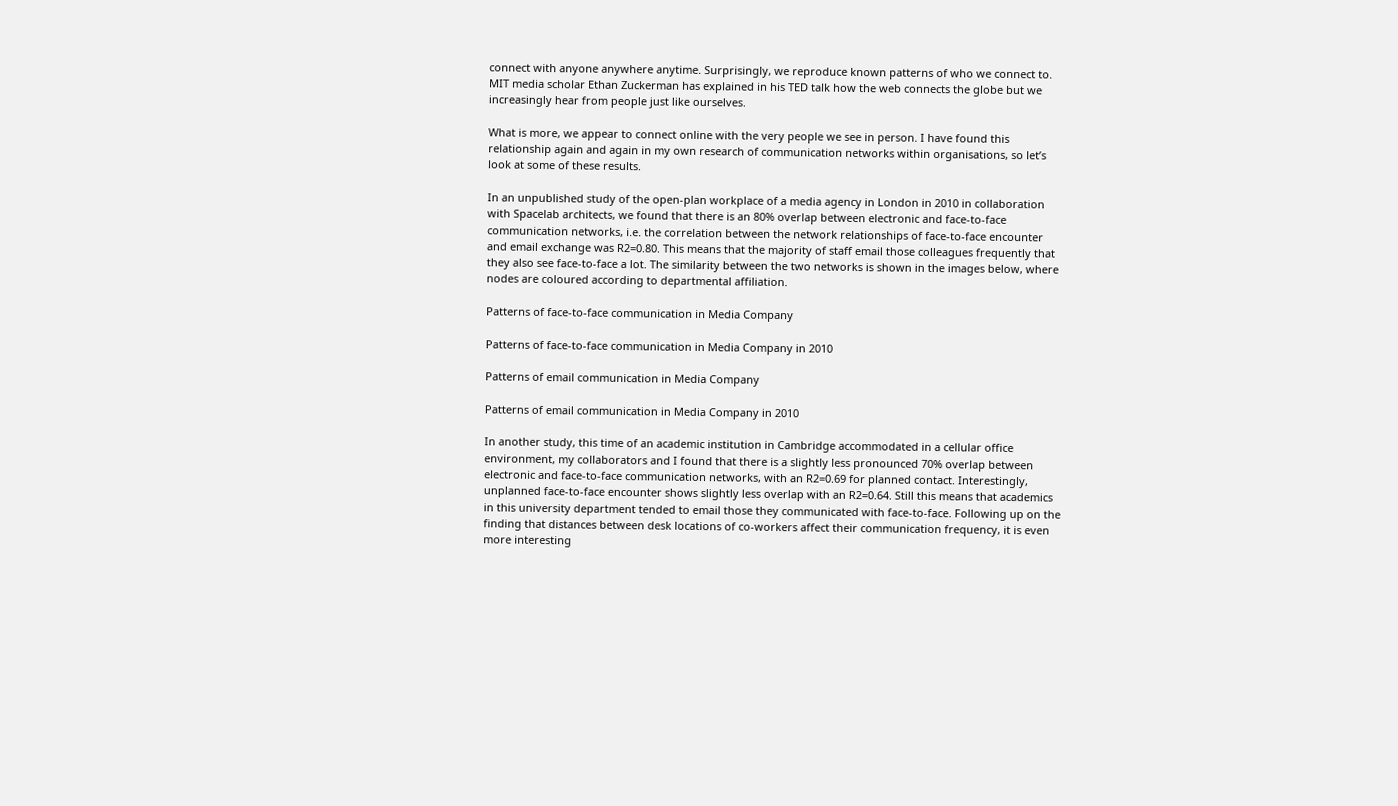connect with anyone anywhere anytime. Surprisingly, we reproduce known patterns of who we connect to. MIT media scholar Ethan Zuckerman has explained in his TED talk how the web connects the globe but we increasingly hear from people just like ourselves.

What is more, we appear to connect online with the very people we see in person. I have found this relationship again and again in my own research of communication networks within organisations, so let’s look at some of these results.

In an unpublished study of the open-plan workplace of a media agency in London in 2010 in collaboration with Spacelab architects, we found that there is an 80% overlap between electronic and face-to-face communication networks, i.e. the correlation between the network relationships of face-to-face encounter and email exchange was R2=0.80. This means that the majority of staff email those colleagues frequently that they also see face-to-face a lot. The similarity between the two networks is shown in the images below, where nodes are coloured according to departmental affiliation.

Patterns of face-to-face communication in Media Company

Patterns of face-to-face communication in Media Company in 2010

Patterns of email communication in Media Company

Patterns of email communication in Media Company in 2010

In another study, this time of an academic institution in Cambridge accommodated in a cellular office environment, my collaborators and I found that there is a slightly less pronounced 70% overlap between electronic and face-to-face communication networks, with an R2=0.69 for planned contact. Interestingly, unplanned face-to-face encounter shows slightly less overlap with an R2=0.64. Still this means that academics in this university department tended to email those they communicated with face-to-face. Following up on the finding that distances between desk locations of co-workers affect their communication frequency, it is even more interesting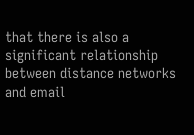that there is also a significant relationship between distance networks and email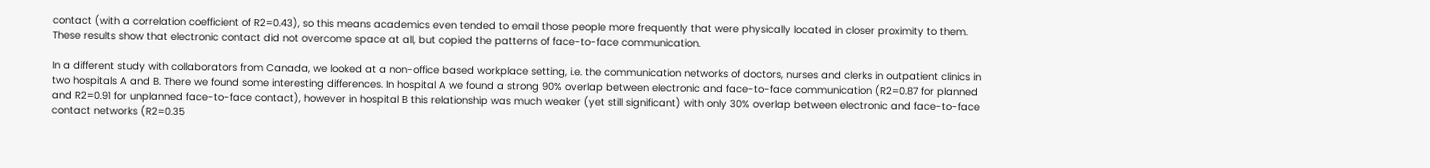contact (with a correlation coefficient of R2=0.43), so this means academics even tended to email those people more frequently that were physically located in closer proximity to them. These results show that electronic contact did not overcome space at all, but copied the patterns of face-to-face communication.

In a different study with collaborators from Canada, we looked at a non-office based workplace setting, i.e. the communication networks of doctors, nurses and clerks in outpatient clinics in two hospitals A and B. There we found some interesting differences. In hospital A we found a strong 90% overlap between electronic and face-to-face communication (R2=0.87 for planned and R2=0.91 for unplanned face-to-face contact), however in hospital B this relationship was much weaker (yet still significant) with only 30% overlap between electronic and face-to-face contact networks (R2=0.35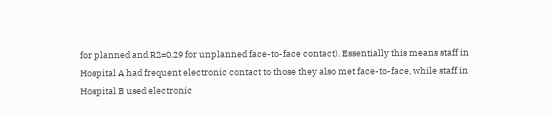for planned and R2=0.29 for unplanned face-to-face contact). Essentially this means staff in Hospital A had frequent electronic contact to those they also met face-to-face, while staff in Hospital B used electronic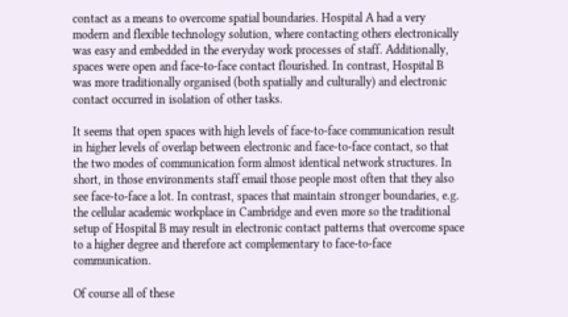contact as a means to overcome spatial boundaries. Hospital A had a very modern and flexible technology solution, where contacting others electronically was easy and embedded in the everyday work processes of staff. Additionally, spaces were open and face-to-face contact flourished. In contrast, Hospital B was more traditionally organised (both spatially and culturally) and electronic contact occurred in isolation of other tasks.

It seems that open spaces with high levels of face-to-face communication result in higher levels of overlap between electronic and face-to-face contact, so that the two modes of communication form almost identical network structures. In short, in those environments staff email those people most often that they also see face-to-face a lot. In contrast, spaces that maintain stronger boundaries, e.g. the cellular academic workplace in Cambridge and even more so the traditional setup of Hospital B may result in electronic contact patterns that overcome space to a higher degree and therefore act complementary to face-to-face communication.

Of course all of these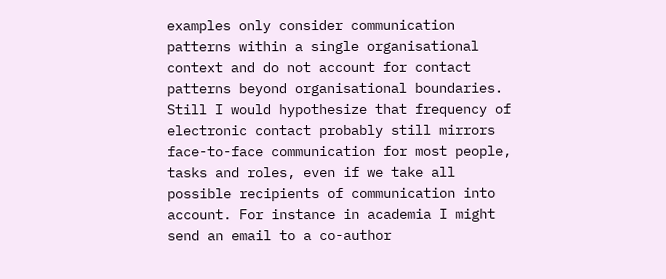examples only consider communication patterns within a single organisational context and do not account for contact patterns beyond organisational boundaries. Still I would hypothesize that frequency of electronic contact probably still mirrors face-to-face communication for most people, tasks and roles, even if we take all possible recipients of communication into account. For instance in academia I might send an email to a co-author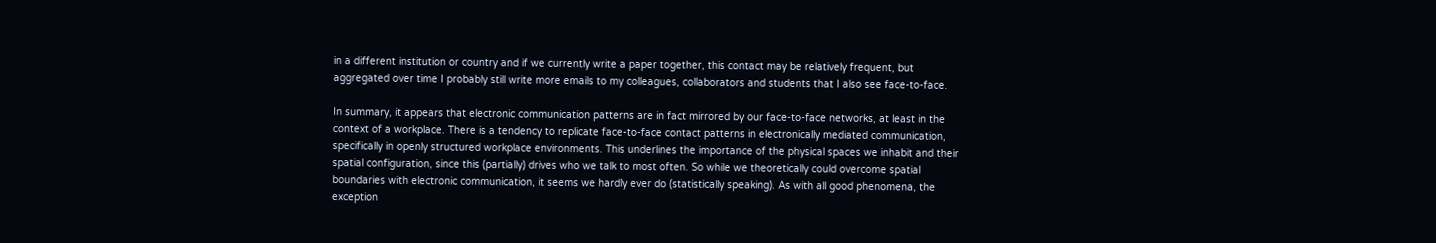in a different institution or country and if we currently write a paper together, this contact may be relatively frequent, but aggregated over time I probably still write more emails to my colleagues, collaborators and students that I also see face-to-face.

In summary, it appears that electronic communication patterns are in fact mirrored by our face-to-face networks, at least in the context of a workplace. There is a tendency to replicate face-to-face contact patterns in electronically mediated communication, specifically in openly structured workplace environments. This underlines the importance of the physical spaces we inhabit and their spatial configuration, since this (partially) drives who we talk to most often. So while we theoretically could overcome spatial boundaries with electronic communication, it seems we hardly ever do (statistically speaking). As with all good phenomena, the exception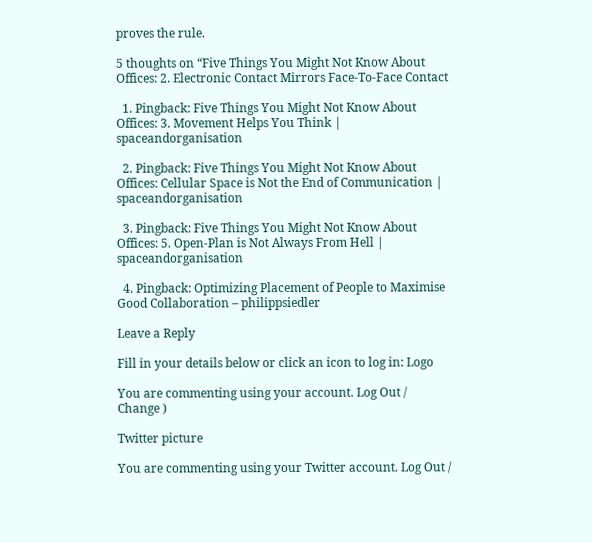proves the rule.

5 thoughts on “Five Things You Might Not Know About Offices: 2. Electronic Contact Mirrors Face-To-Face Contact

  1. Pingback: Five Things You Might Not Know About Offices: 3. Movement Helps You Think | spaceandorganisation

  2. Pingback: Five Things You Might Not Know About Offices: Cellular Space is Not the End of Communication | spaceandorganisation

  3. Pingback: Five Things You Might Not Know About Offices: 5. Open-Plan is Not Always From Hell | spaceandorganisation

  4. Pingback: Optimizing Placement of People to Maximise Good Collaboration – philippsiedler

Leave a Reply

Fill in your details below or click an icon to log in: Logo

You are commenting using your account. Log Out /  Change )

Twitter picture

You are commenting using your Twitter account. Log Out /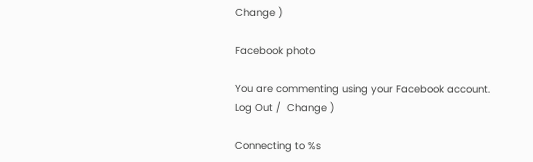Change )

Facebook photo

You are commenting using your Facebook account. Log Out /  Change )

Connecting to %s